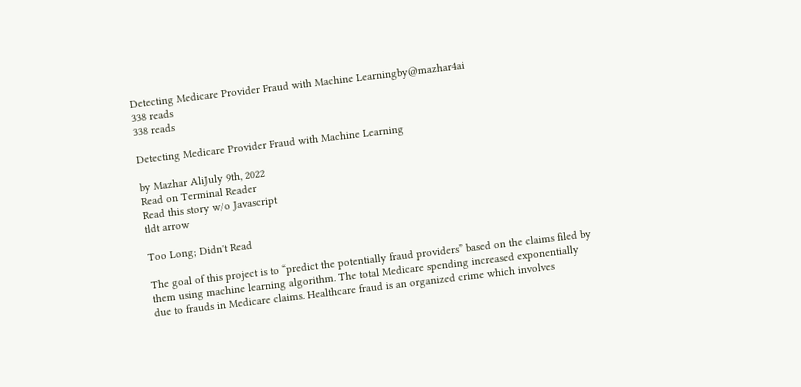Detecting Medicare Provider Fraud with Machine Learningby@mazhar4ai
338 reads
338 reads

Detecting Medicare Provider Fraud with Machine Learning

by Mazhar AliJuly 9th, 2022
Read on Terminal Reader
Read this story w/o Javascript
tldt arrow

Too Long; Didn't Read

The goal of this project is to “predict the potentially fraud providers” based on the claims filed by them using machine learning algorithm. The total Medicare spending increased exponentially due to frauds in Medicare claims. Healthcare fraud is an organized crime which involves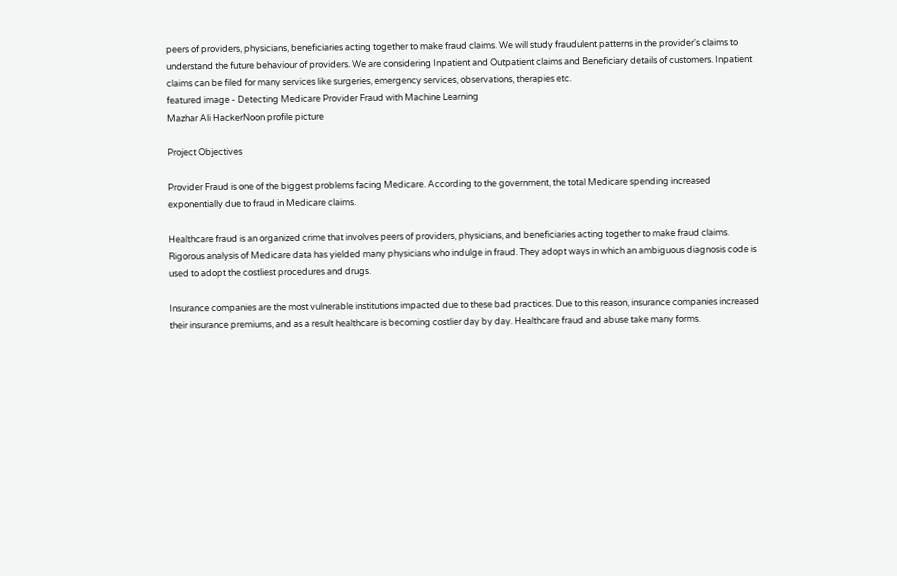peers of providers, physicians, beneficiaries acting together to make fraud claims. We will study fraudulent patterns in the provider's claims to understand the future behaviour of providers. We are considering Inpatient and Outpatient claims and Beneficiary details of customers. Inpatient claims can be filed for many services like surgeries, emergency services, observations, therapies etc.
featured image - Detecting Medicare Provider Fraud with Machine Learning
Mazhar Ali HackerNoon profile picture

Project Objectives

Provider Fraud is one of the biggest problems facing Medicare. According to the government, the total Medicare spending increased exponentially due to fraud in Medicare claims.

Healthcare fraud is an organized crime that involves peers of providers, physicians, and beneficiaries acting together to make fraud claims. Rigorous analysis of Medicare data has yielded many physicians who indulge in fraud. They adopt ways in which an ambiguous diagnosis code is used to adopt the costliest procedures and drugs.

Insurance companies are the most vulnerable institutions impacted due to these bad practices. Due to this reason, insurance companies increased their insurance premiums, and as a result healthcare is becoming costlier day by day. Healthcare fraud and abuse take many forms.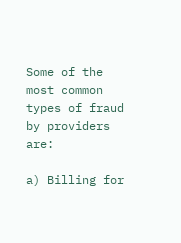Some of the most common types of fraud by providers are:

a) Billing for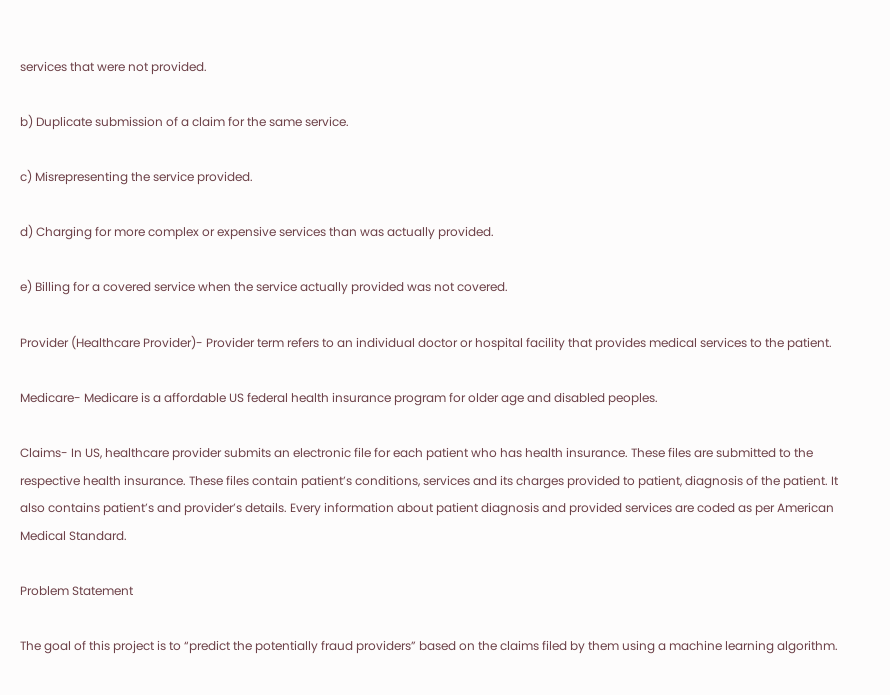services that were not provided.

b) Duplicate submission of a claim for the same service.

c) Misrepresenting the service provided.

d) Charging for more complex or expensive services than was actually provided.

e) Billing for a covered service when the service actually provided was not covered.

Provider (Healthcare Provider)- Provider term refers to an individual doctor or hospital facility that provides medical services to the patient.

Medicare- Medicare is a affordable US federal health insurance program for older age and disabled peoples.

Claims- In US, healthcare provider submits an electronic file for each patient who has health insurance. These files are submitted to the respective health insurance. These files contain patient’s conditions, services and its charges provided to patient, diagnosis of the patient. It also contains patient’s and provider’s details. Every information about patient diagnosis and provided services are coded as per American Medical Standard.

Problem Statement

The goal of this project is to “predict the potentially fraud providers” based on the claims filed by them using a machine learning algorithm.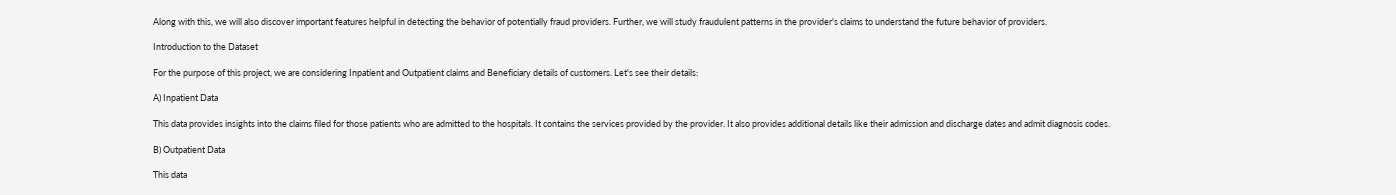Along with this, we will also discover important features helpful in detecting the behavior of potentially fraud providers. Further, we will study fraudulent patterns in the provider's claims to understand the future behavior of providers.

Introduction to the Dataset

For the purpose of this project, we are considering Inpatient and Outpatient claims and Beneficiary details of customers. Let's see their details:

A) Inpatient Data

This data provides insights into the claims filed for those patients who are admitted to the hospitals. It contains the services provided by the provider. It also provides additional details like their admission and discharge dates and admit diagnosis codes.

B) Outpatient Data

This data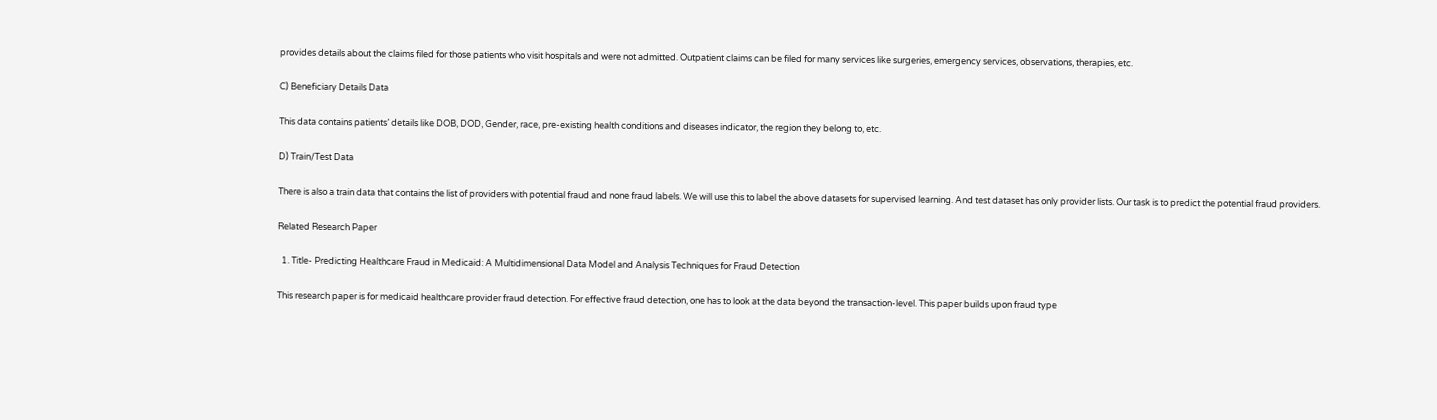provides details about the claims filed for those patients who visit hospitals and were not admitted. Outpatient claims can be filed for many services like surgeries, emergency services, observations, therapies, etc.

C) Beneficiary Details Data

This data contains patients’ details like DOB, DOD, Gender, race, pre-existing health conditions and diseases indicator, the region they belong to, etc.

D) Train/Test Data

There is also a train data that contains the list of providers with potential fraud and none fraud labels. We will use this to label the above datasets for supervised learning. And test dataset has only provider lists. Our task is to predict the potential fraud providers.

Related Research Paper

  1. Title- Predicting Healthcare Fraud in Medicaid: A Multidimensional Data Model and Analysis Techniques for Fraud Detection

This research paper is for medicaid healthcare provider fraud detection. For effective fraud detection, one has to look at the data beyond the transaction-level. This paper builds upon fraud type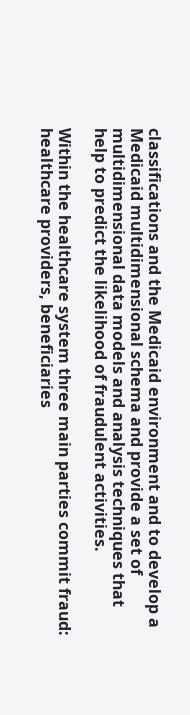classifications and the Medicaid environment and to develop a Medicaid multidimensional schema and provide a set of multidimensional data models and analysis techniques that help to predict the likelihood of fraudulent activities.

Within the healthcare system three main parties commit fraud: healthcare providers, beneficiaries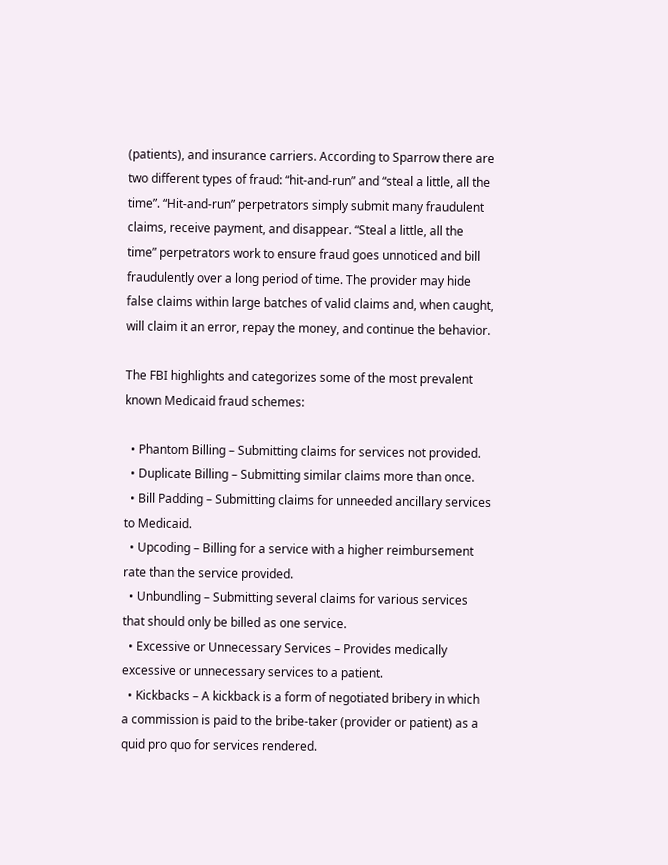(patients), and insurance carriers. According to Sparrow there are two different types of fraud: “hit-and-run” and “steal a little, all the time”. “Hit-and-run” perpetrators simply submit many fraudulent claims, receive payment, and disappear. “Steal a little, all the time” perpetrators work to ensure fraud goes unnoticed and bill fraudulently over a long period of time. The provider may hide false claims within large batches of valid claims and, when caught, will claim it an error, repay the money, and continue the behavior.

The FBI highlights and categorizes some of the most prevalent known Medicaid fraud schemes:

  • Phantom Billing – Submitting claims for services not provided.
  • Duplicate Billing – Submitting similar claims more than once.
  • Bill Padding – Submitting claims for unneeded ancillary services to Medicaid.
  • Upcoding – Billing for a service with a higher reimbursement rate than the service provided.
  • Unbundling – Submitting several claims for various services that should only be billed as one service.
  • Excessive or Unnecessary Services – Provides medically excessive or unnecessary services to a patient.
  • Kickbacks – A kickback is a form of negotiated bribery in which a commission is paid to the bribe-taker (provider or patient) as a quid pro quo for services rendered.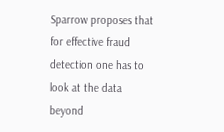Sparrow proposes that for effective fraud detection one has to look at the data beyond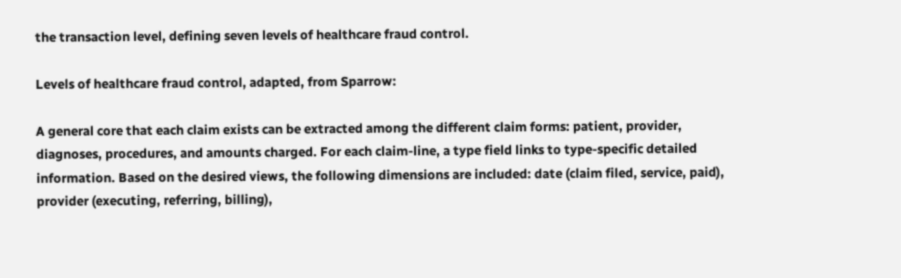the transaction level, defining seven levels of healthcare fraud control.

Levels of healthcare fraud control, adapted, from Sparrow:

A general core that each claim exists can be extracted among the different claim forms: patient, provider, diagnoses, procedures, and amounts charged. For each claim-line, a type field links to type-specific detailed information. Based on the desired views, the following dimensions are included: date (claim filed, service, paid), provider (executing, referring, billing),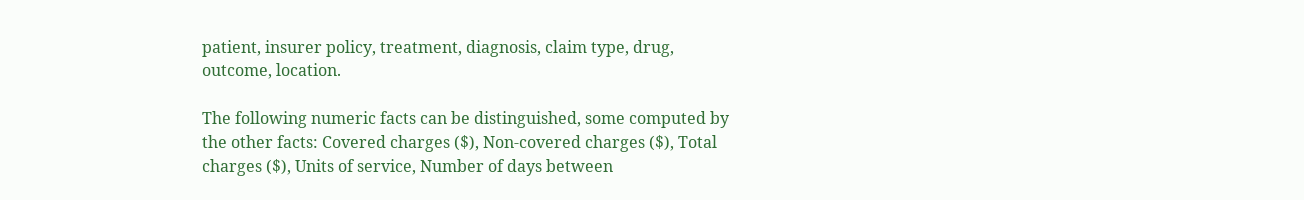patient, insurer policy, treatment, diagnosis, claim type, drug, outcome, location.

The following numeric facts can be distinguished, some computed by the other facts: Covered charges ($), Non-covered charges ($), Total charges ($), Units of service, Number of days between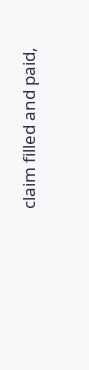claim filled and paid,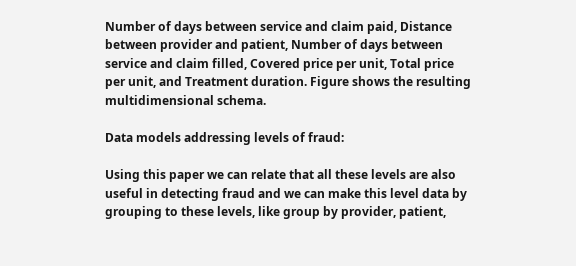Number of days between service and claim paid, Distance between provider and patient, Number of days between service and claim filled, Covered price per unit, Total price per unit, and Treatment duration. Figure shows the resulting multidimensional schema.

Data models addressing levels of fraud:

Using this paper we can relate that all these levels are also useful in detecting fraud and we can make this level data by grouping to these levels, like group by provider, patient,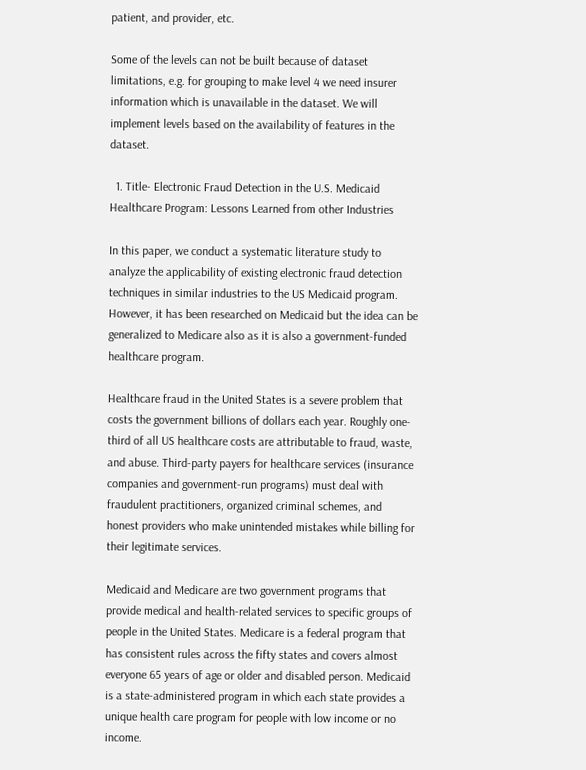patient, and provider, etc.

Some of the levels can not be built because of dataset limitations, e.g. for grouping to make level 4 we need insurer information which is unavailable in the dataset. We will implement levels based on the availability of features in the dataset.

  1. Title- Electronic Fraud Detection in the U.S. Medicaid Healthcare Program: Lessons Learned from other Industries

In this paper, we conduct a systematic literature study to analyze the applicability of existing electronic fraud detection techniques in similar industries to the US Medicaid program. However, it has been researched on Medicaid but the idea can be generalized to Medicare also as it is also a government-funded healthcare program.

Healthcare fraud in the United States is a severe problem that costs the government billions of dollars each year. Roughly one-third of all US healthcare costs are attributable to fraud, waste, and abuse. Third-party payers for healthcare services (insurance companies and government-run programs) must deal with fraudulent practitioners, organized criminal schemes, and honest providers who make unintended mistakes while billing for their legitimate services.

Medicaid and Medicare are two government programs that provide medical and health-related services to specific groups of people in the United States. Medicare is a federal program that has consistent rules across the fifty states and covers almost everyone 65 years of age or older and disabled person. Medicaid is a state-administered program in which each state provides a unique health care program for people with low income or no income.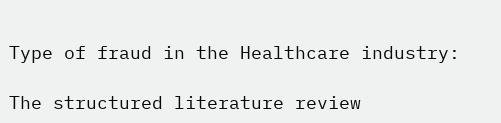Type of fraud in the Healthcare industry:

The structured literature review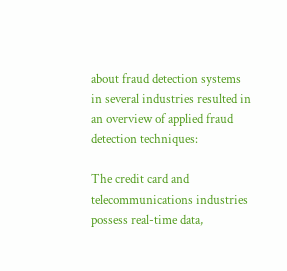about fraud detection systems in several industries resulted in an overview of applied fraud detection techniques:

The credit card and telecommunications industries possess real-time data,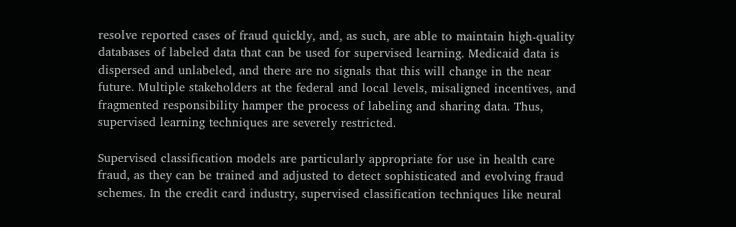resolve reported cases of fraud quickly, and, as such, are able to maintain high-quality databases of labeled data that can be used for supervised learning. Medicaid data is dispersed and unlabeled, and there are no signals that this will change in the near future. Multiple stakeholders at the federal and local levels, misaligned incentives, and fragmented responsibility hamper the process of labeling and sharing data. Thus, supervised learning techniques are severely restricted.

Supervised classification models are particularly appropriate for use in health care fraud, as they can be trained and adjusted to detect sophisticated and evolving fraud schemes. In the credit card industry, supervised classification techniques like neural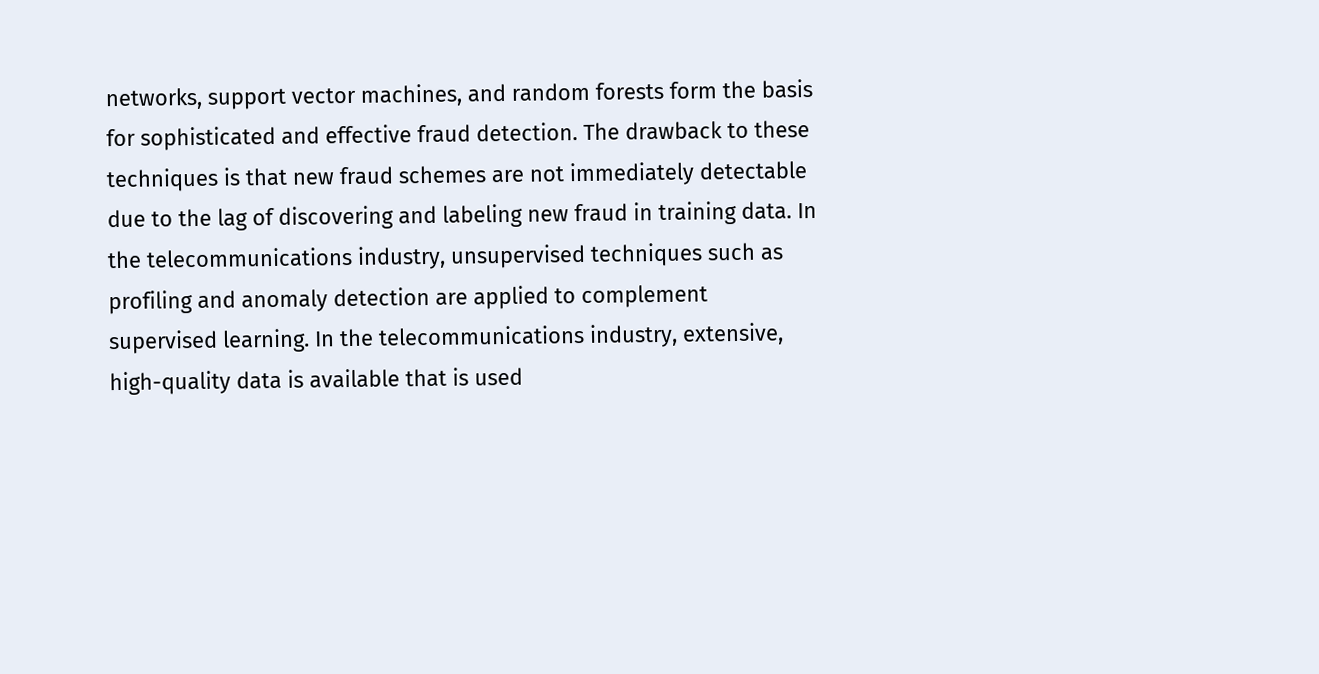networks, support vector machines, and random forests form the basis for sophisticated and effective fraud detection. The drawback to these techniques is that new fraud schemes are not immediately detectable due to the lag of discovering and labeling new fraud in training data. In the telecommunications industry, unsupervised techniques such as profiling and anomaly detection are applied to complement supervised learning. In the telecommunications industry, extensive, high-quality data is available that is used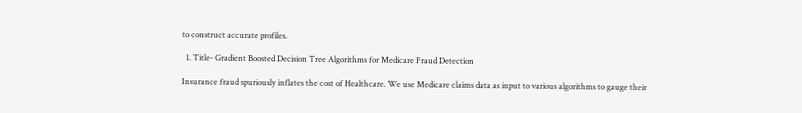to construct accurate profiles.

  1. Title- Gradient Boosted Decision Tree Algorithms for Medicare Fraud Detection

Insurance fraud spuriously inflates the cost of Healthcare. We use Medicare claims data as input to various algorithms to gauge their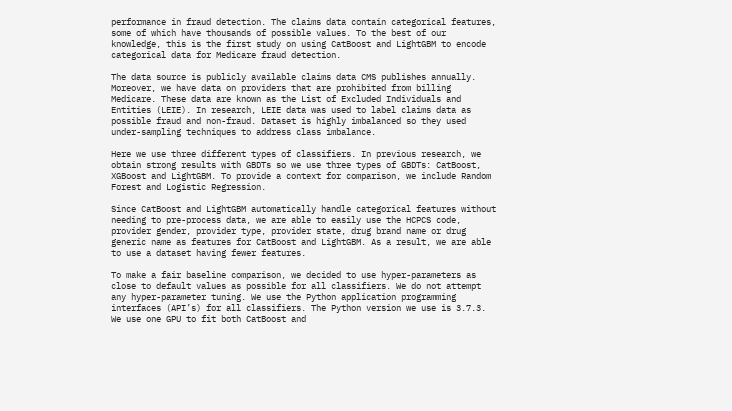performance in fraud detection. The claims data contain categorical features, some of which have thousands of possible values. To the best of our knowledge, this is the first study on using CatBoost and LightGBM to encode categorical data for Medicare fraud detection.

The data source is publicly available claims data CMS publishes annually. Moreover, we have data on providers that are prohibited from billing Medicare. These data are known as the List of Excluded Individuals and Entities (LEIE). In research, LEIE data was used to label claims data as possible fraud and non-fraud. Dataset is highly imbalanced so they used under-sampling techniques to address class imbalance.

Here we use three different types of classifiers. In previous research, we obtain strong results with GBDTs so we use three types of GBDTs: CatBoost, XGBoost and LightGBM. To provide a context for comparison, we include Random Forest and Logistic Regression.

Since CatBoost and LightGBM automatically handle categorical features without needing to pre-process data, we are able to easily use the HCPCS code, provider gender, provider type, provider state, drug brand name or drug generic name as features for CatBoost and LightGBM. As a result, we are able to use a dataset having fewer features.

To make a fair baseline comparison, we decided to use hyper-parameters as close to default values as possible for all classifiers. We do not attempt any hyper-parameter tuning. We use the Python application programming interfaces (API’s) for all classifiers. The Python version we use is 3.7.3. We use one GPU to fit both CatBoost and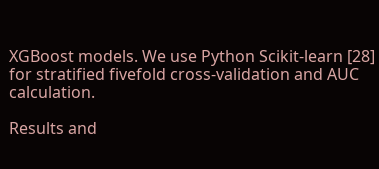XGBoost models. We use Python Scikit-learn [28] for stratified fivefold cross-validation and AUC calculation.

Results and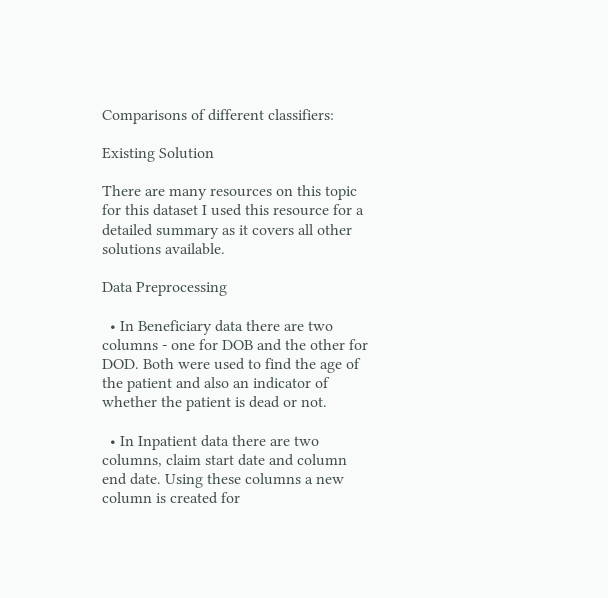Comparisons of different classifiers:

Existing Solution

There are many resources on this topic for this dataset I used this resource for a detailed summary as it covers all other solutions available.

Data Preprocessing

  • In Beneficiary data there are two columns - one for DOB and the other for DOD. Both were used to find the age of the patient and also an indicator of whether the patient is dead or not.

  • In Inpatient data there are two columns, claim start date and column end date. Using these columns a new column is created for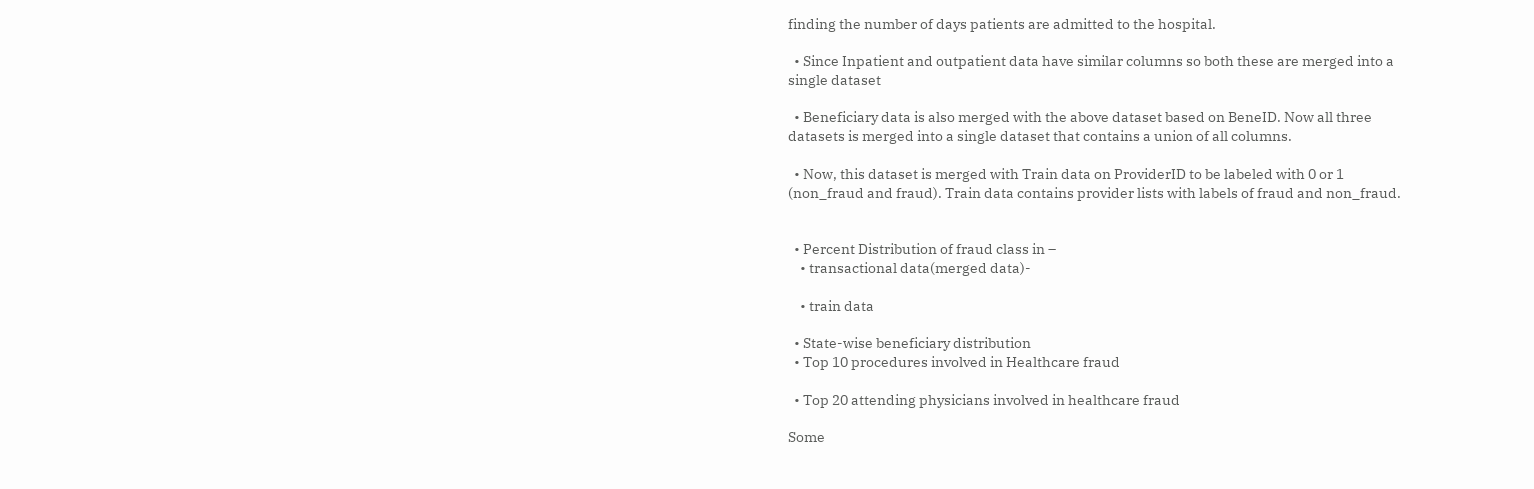finding the number of days patients are admitted to the hospital.

  • Since Inpatient and outpatient data have similar columns so both these are merged into a single dataset

  • Beneficiary data is also merged with the above dataset based on BeneID. Now all three datasets is merged into a single dataset that contains a union of all columns.

  • Now, this dataset is merged with Train data on ProviderID to be labeled with 0 or 1 (non_fraud and fraud). Train data contains provider lists with labels of fraud and non_fraud.


  • Percent Distribution of fraud class in –
    • transactional data(merged data)-

    • train data

  • State-wise beneficiary distribution
  • Top 10 procedures involved in Healthcare fraud

  • Top 20 attending physicians involved in healthcare fraud

Some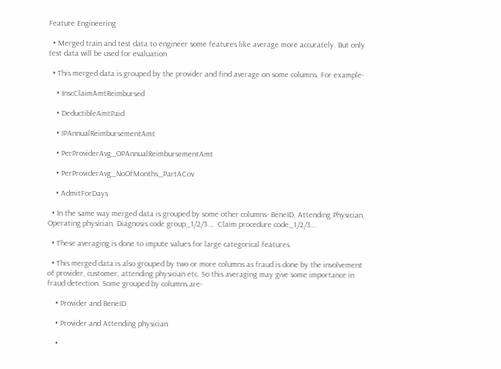Feature Engineering

  • Merged train and test data to engineer some features like average more accurately. But only test data will be used for evaluation

  • This merged data is grouped by the provider and find average on some columns. For example-

    • InscClaimAmtReimbursed

    • DeductibleAmtPaid

    • IPAnnualReimbursementAmt

    • PerProviderAvg_OPAnnualReimbursementAmt

    • PerProviderAvg_NoOfMonths_PartACov

    • AdmitForDays

  • In the same way merged data is grouped by some other columns- BeneID, Attending Physician, Operating physician, Diagnosis code group_1/2/3..,  Claim procedure code_1/2/3...

  • These averaging is done to impute values for large categorical features

  • This merged data is also grouped by two or more columns as fraud is done by the involvement of provider, customer, attending physician etc. So this averaging may give some importance in fraud detection. Some grouped by columns are-

    • Provider and BeneID

    • Provider and Attending physician

    •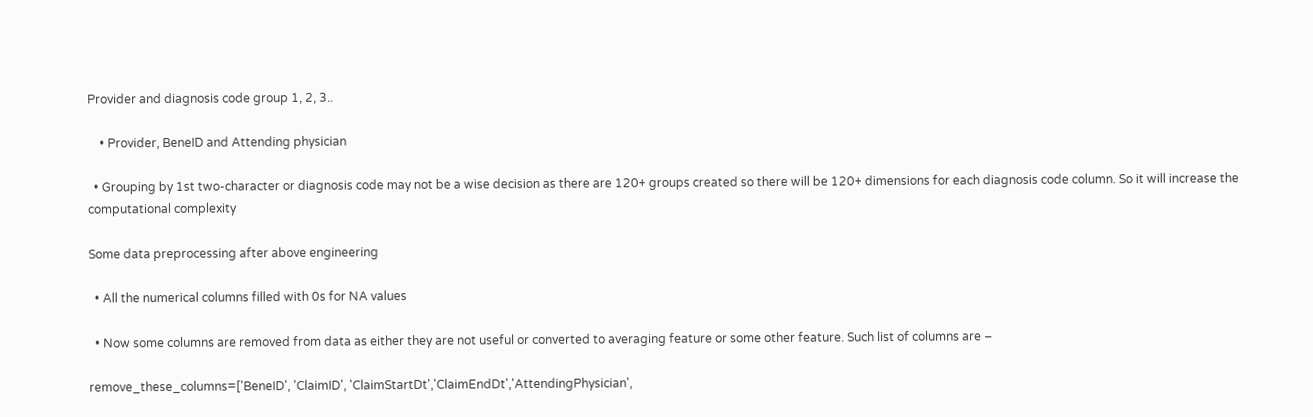Provider and diagnosis code group 1, 2, 3..

    • Provider, BeneID and Attending physician

  • Grouping by 1st two-character or diagnosis code may not be a wise decision as there are 120+ groups created so there will be 120+ dimensions for each diagnosis code column. So it will increase the computational complexity

Some data preprocessing after above engineering

  • All the numerical columns filled with 0s for NA values

  • Now some columns are removed from data as either they are not useful or converted to averaging feature or some other feature. Such list of columns are –

remove_these_columns=['BeneID', 'ClaimID', 'ClaimStartDt','ClaimEndDt','AttendingPhysician',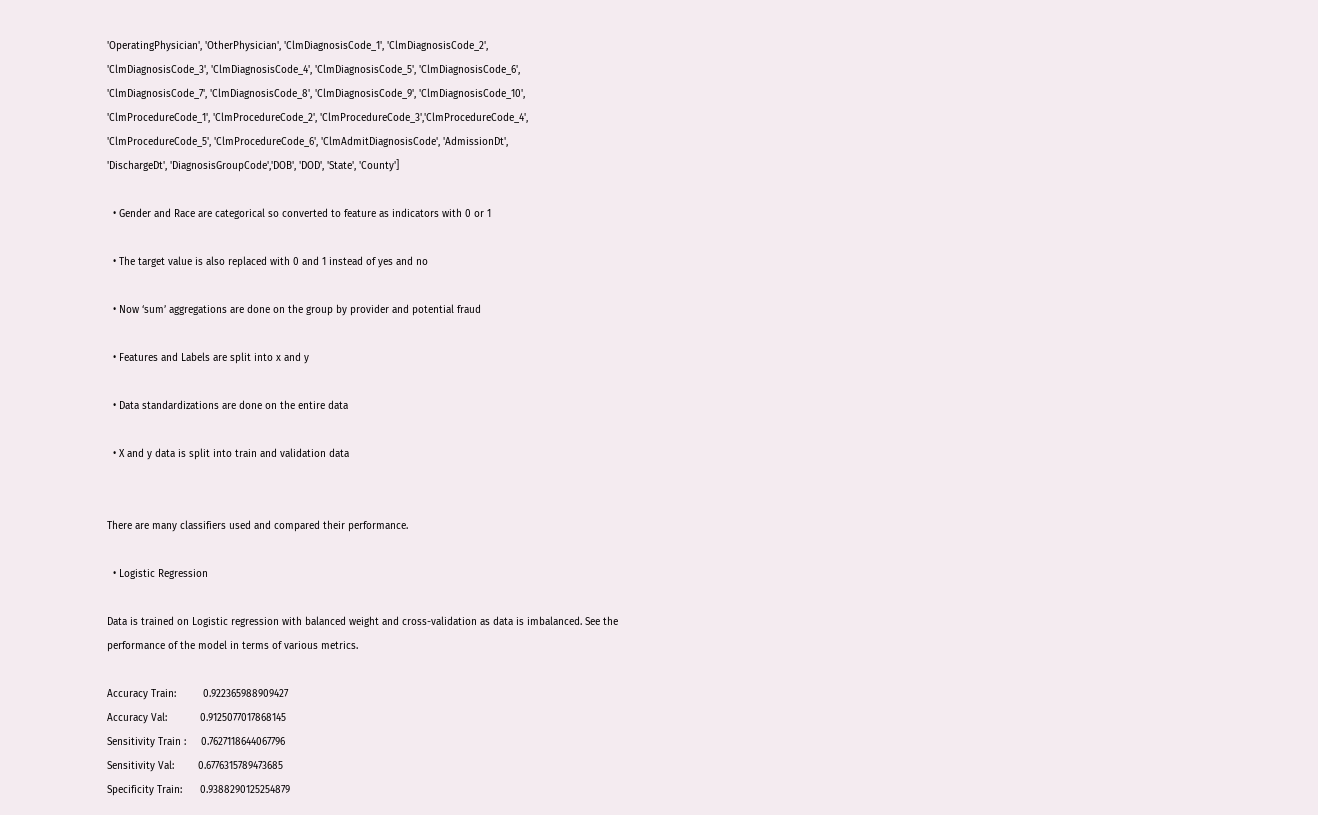'OperatingPhysician', 'OtherPhysician', 'ClmDiagnosisCode_1', 'ClmDiagnosisCode_2',
'ClmDiagnosisCode_3', 'ClmDiagnosisCode_4', 'ClmDiagnosisCode_5', 'ClmDiagnosisCode_6',
'ClmDiagnosisCode_7', 'ClmDiagnosisCode_8', 'ClmDiagnosisCode_9', 'ClmDiagnosisCode_10',
'ClmProcedureCode_1', 'ClmProcedureCode_2', 'ClmProcedureCode_3','ClmProcedureCode_4',
'ClmProcedureCode_5', 'ClmProcedureCode_6', 'ClmAdmitDiagnosisCode', 'AdmissionDt',
'DischargeDt', 'DiagnosisGroupCode','DOB', 'DOD', 'State', 'County']

  • Gender and Race are categorical so converted to feature as indicators with 0 or 1

  • The target value is also replaced with 0 and 1 instead of yes and no

  • Now ‘sum’ aggregations are done on the group by provider and potential fraud

  • Features and Labels are split into x and y

  • Data standardizations are done on the entire data

  • X and y data is split into train and validation data


There are many classifiers used and compared their performance.

  • Logistic Regression

Data is trained on Logistic regression with balanced weight and cross-validation as data is imbalanced. See the performance of the model in terms of various metrics.

Accuracy Train:         0.922365988909427
Accuracy Val:           0.9125077017868145
Sensitivity Train :     0.7627118644067796
Sensitivity Val:        0.6776315789473685
Specificity Train:      0.9388290125254879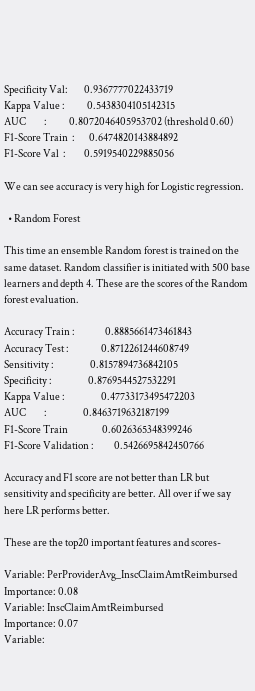Specificity Val:        0.9367777022433719
Kappa Value :           0.5438304105142315
AUC         :           0.8072046405953702 (threshold 0.60)
F1-Score Train  :       0.6474820143884892
F1-Score Val  :         0.5919540229885056

We can see accuracy is very high for Logistic regression.

  • Random Forest

This time an ensemble Random forest is trained on the same dataset. Random classifier is initiated with 500 base learners and depth 4. These are the scores of the Random forest evaluation.

Accuracy Train :               0.8885661473461843
Accuracy Test :                0.8712261244608749
Sensitivity :                  0.8157894736842105
Specificity :                  0.8769544527532291
Kappa Value :                  0.47733173495472203
AUC         :                  0.8463719632187199
F1-Score Train                 0.6026365348399246
F1-Score Validation :          0.5426695842450766

Accuracy and F1 score are not better than LR but sensitivity and specificity are better. All over if we say here LR performs better.

These are the top20 important features and scores-

Variable: PerProviderAvg_InscClaimAmtReimbursed                 Importance: 0.08
Variable: InscClaimAmtReimbursed                                 Importance: 0.07
Variable: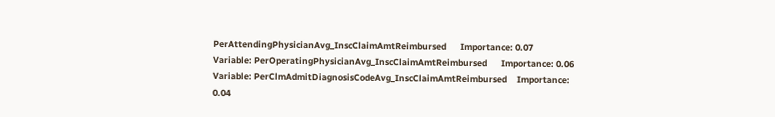PerAttendingPhysicianAvg_InscClaimAmtReimbursed       Importance: 0.07
Variable: PerOperatingPhysicianAvg_InscClaimAmtReimbursed       Importance: 0.06
Variable: PerClmAdmitDiagnosisCodeAvg_InscClaimAmtReimbursed     Importance: 0.04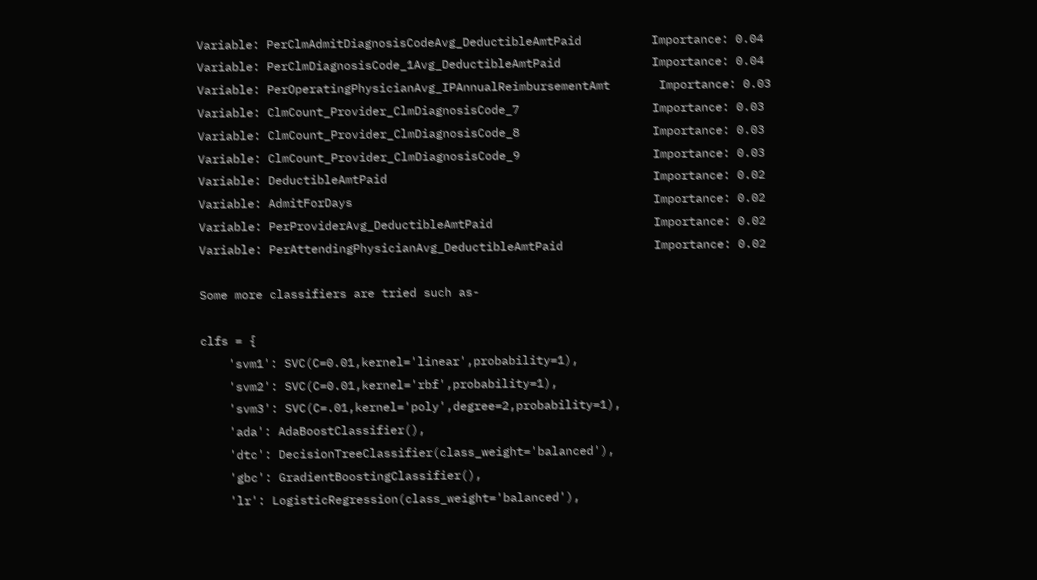Variable: PerClmAdmitDiagnosisCodeAvg_DeductibleAmtPaid          Importance: 0.04
Variable: PerClmDiagnosisCode_1Avg_DeductibleAmtPaid             Importance: 0.04
Variable: PerOperatingPhysicianAvg_IPAnnualReimbursementAmt       Importance: 0.03
Variable: ClmCount_Provider_ClmDiagnosisCode_7                   Importance: 0.03
Variable: ClmCount_Provider_ClmDiagnosisCode_8                   Importance: 0.03
Variable: ClmCount_Provider_ClmDiagnosisCode_9                   Importance: 0.03
Variable: DeductibleAmtPaid                                      Importance: 0.02
Variable: AdmitForDays                                           Importance: 0.02
Variable: PerProviderAvg_DeductibleAmtPaid                       Importance: 0.02
Variable: PerAttendingPhysicianAvg_DeductibleAmtPaid             Importance: 0.02

Some more classifiers are tried such as-

clfs = {
    'svm1': SVC(C=0.01,kernel='linear',probability=1),
    'svm2': SVC(C=0.01,kernel='rbf',probability=1),
    'svm3': SVC(C=.01,kernel='poly',degree=2,probability=1),
    'ada': AdaBoostClassifier(),
    'dtc': DecisionTreeClassifier(class_weight='balanced'),
    'gbc': GradientBoostingClassifier(),
    'lr': LogisticRegression(class_weight='balanced'),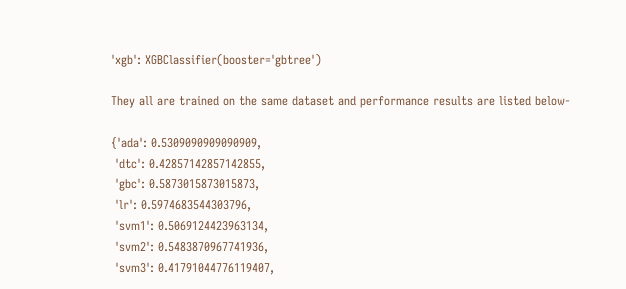'xgb': XGBClassifier(booster='gbtree')

They all are trained on the same dataset and performance results are listed below-

{'ada': 0.5309090909090909,
 'dtc': 0.42857142857142855,
 'gbc': 0.5873015873015873,
 'lr': 0.5974683544303796,
 'svm1': 0.5069124423963134,
 'svm2': 0.5483870967741936,
 'svm3': 0.41791044776119407,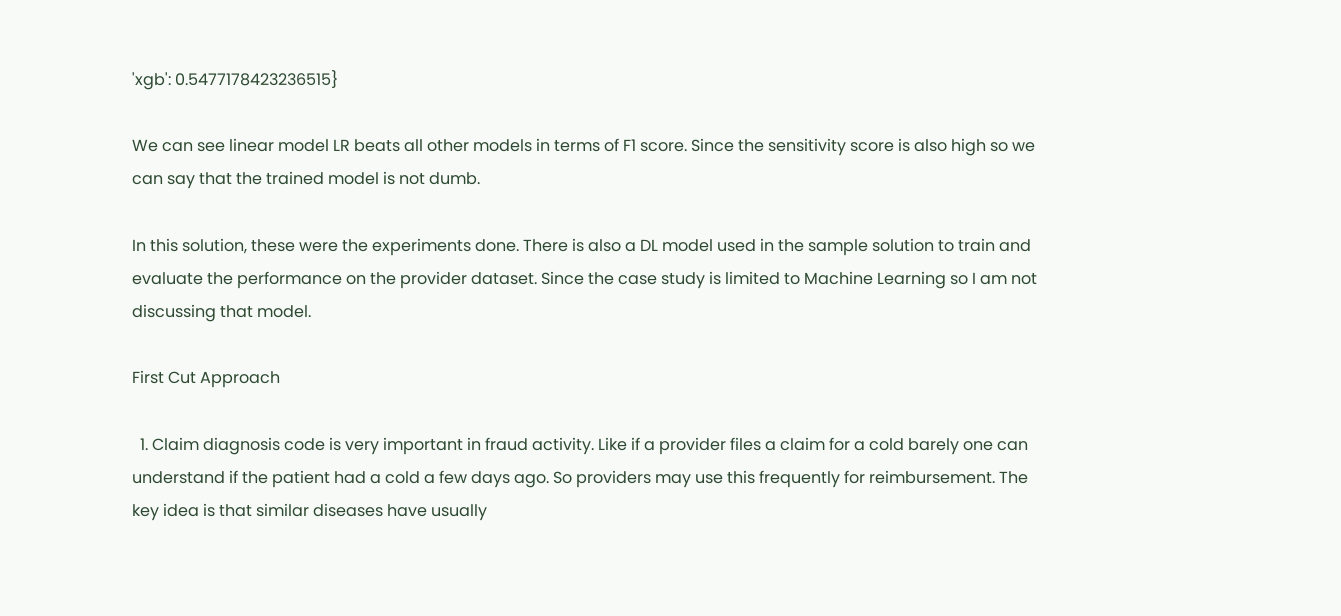'xgb': 0.5477178423236515}

We can see linear model LR beats all other models in terms of F1 score. Since the sensitivity score is also high so we can say that the trained model is not dumb.

In this solution, these were the experiments done. There is also a DL model used in the sample solution to train and evaluate the performance on the provider dataset. Since the case study is limited to Machine Learning so I am not discussing that model.

First Cut Approach

  1. Claim diagnosis code is very important in fraud activity. Like if a provider files a claim for a cold barely one can understand if the patient had a cold a few days ago. So providers may use this frequently for reimbursement. The key idea is that similar diseases have usually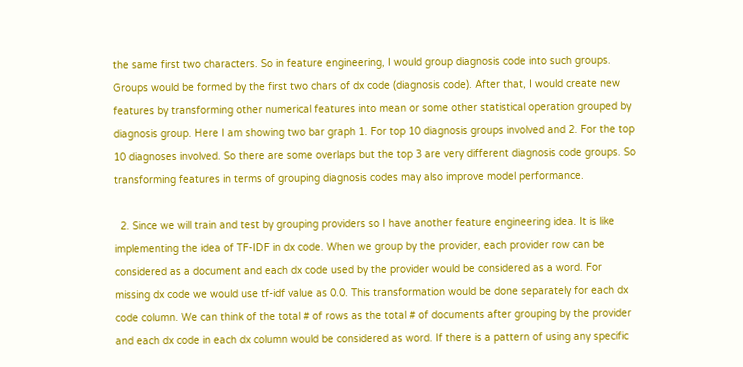the same first two characters. So in feature engineering, I would group diagnosis code into such groups. Groups would be formed by the first two chars of dx code (diagnosis code). After that, I would create new features by transforming other numerical features into mean or some other statistical operation grouped by diagnosis group. Here I am showing two bar graph 1. For top 10 diagnosis groups involved and 2. For the top 10 diagnoses involved. So there are some overlaps but the top 3 are very different diagnosis code groups. So transforming features in terms of grouping diagnosis codes may also improve model performance.

  2. Since we will train and test by grouping providers so I have another feature engineering idea. It is like implementing the idea of TF-IDF in dx code. When we group by the provider, each provider row can be considered as a document and each dx code used by the provider would be considered as a word. For missing dx code we would use tf-idf value as 0.0. This transformation would be done separately for each dx code column. We can think of the total # of rows as the total # of documents after grouping by the provider and each dx code in each dx column would be considered as word. If there is a pattern of using any specific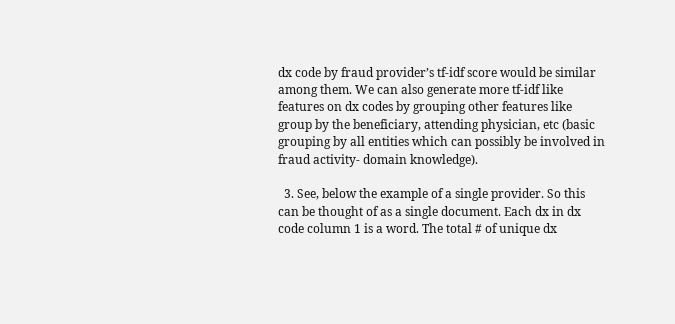dx code by fraud provider’s tf-idf score would be similar among them. We can also generate more tf-idf like features on dx codes by grouping other features like group by the beneficiary, attending physician, etc (basic grouping by all entities which can possibly be involved in fraud activity- domain knowledge).

  3. See, below the example of a single provider. So this can be thought of as a single document. Each dx in dx code column 1 is a word. The total # of unique dx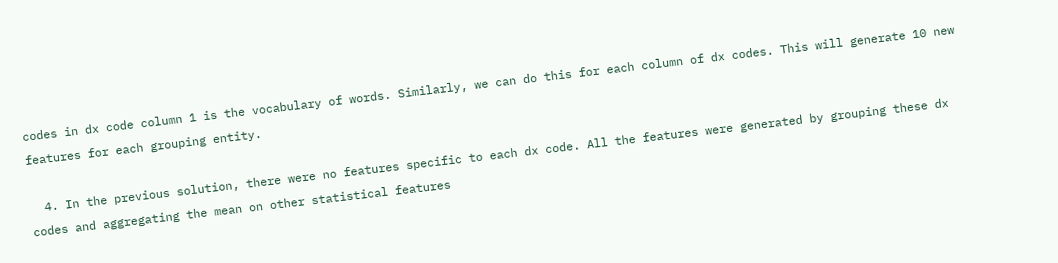codes in dx code column 1 is the vocabulary of words. Similarly, we can do this for each column of dx codes. This will generate 10 new features for each grouping entity.

  4. In the previous solution, there were no features specific to each dx code. All the features were generated by grouping these dx codes and aggregating the mean on other statistical features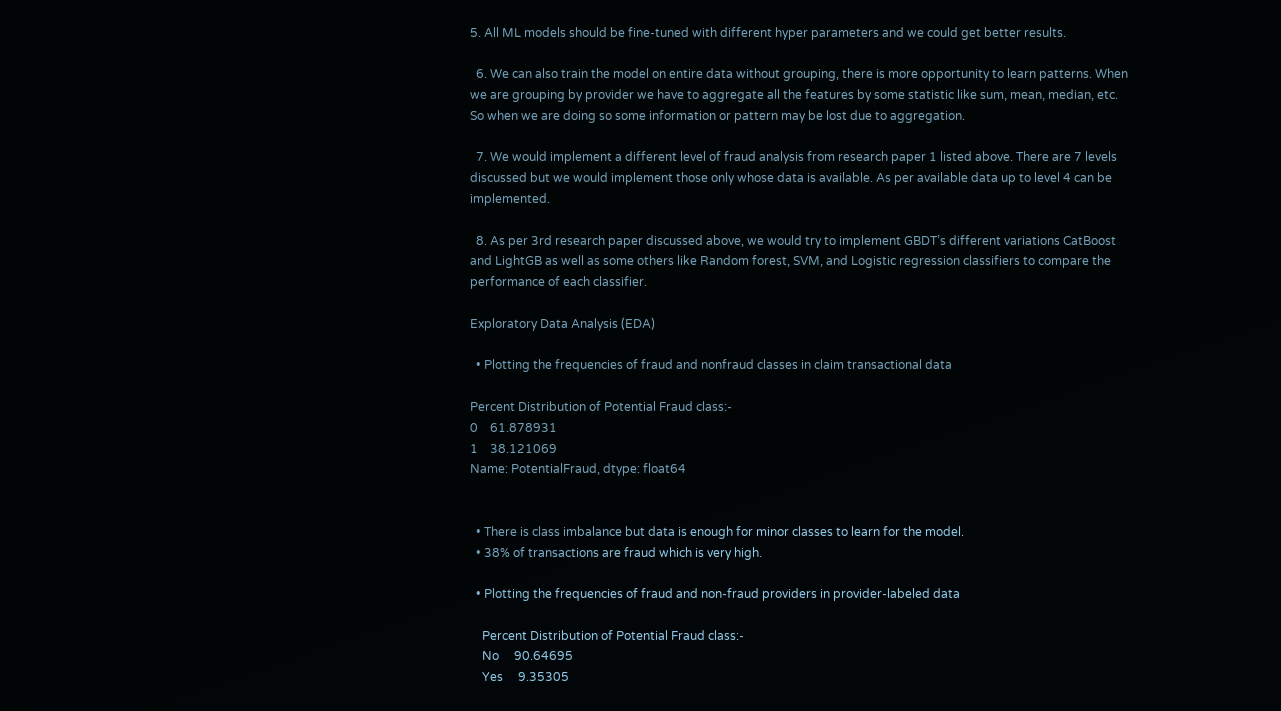5. All ML models should be fine-tuned with different hyper parameters and we could get better results.

  6. We can also train the model on entire data without grouping, there is more opportunity to learn patterns. When we are grouping by provider we have to aggregate all the features by some statistic like sum, mean, median, etc. So when we are doing so some information or pattern may be lost due to aggregation.

  7. We would implement a different level of fraud analysis from research paper 1 listed above. There are 7 levels discussed but we would implement those only whose data is available. As per available data up to level 4 can be implemented.

  8. As per 3rd research paper discussed above, we would try to implement GBDT’s different variations CatBoost and LightGB as well as some others like Random forest, SVM, and Logistic regression classifiers to compare the performance of each classifier.

Exploratory Data Analysis (EDA)

  • Plotting the frequencies of fraud and nonfraud classes in claim transactional data

Percent Distribution of Potential Fraud class:-
0    61.878931
1    38.121069
Name: PotentialFraud, dtype: float64


  • There is class imbalance but data is enough for minor classes to learn for the model.
  • 38% of transactions are fraud which is very high.

  • Plotting the frequencies of fraud and non-fraud providers in provider-labeled data

    Percent Distribution of Potential Fraud class:-
    No     90.64695
    Yes     9.35305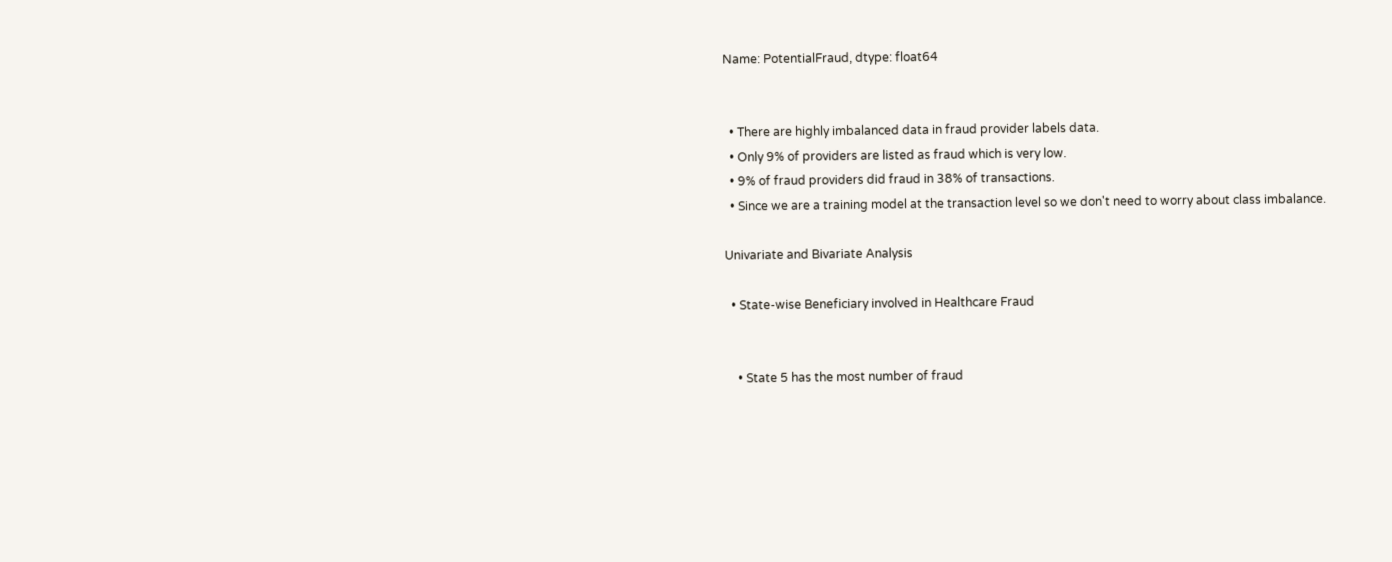Name: PotentialFraud, dtype: float64


  • There are highly imbalanced data in fraud provider labels data.
  • Only 9% of providers are listed as fraud which is very low.
  • 9% of fraud providers did fraud in 38% of transactions.
  • Since we are a training model at the transaction level so we don't need to worry about class imbalance.

Univariate and Bivariate Analysis

  • State-wise Beneficiary involved in Healthcare Fraud


    • State 5 has the most number of fraud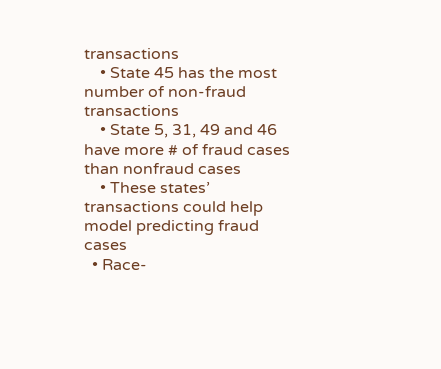transactions
    • State 45 has the most number of non-fraud transactions
    • State 5, 31, 49 and 46 have more # of fraud cases than nonfraud cases
    • These states’ transactions could help model predicting fraud cases
  • Race-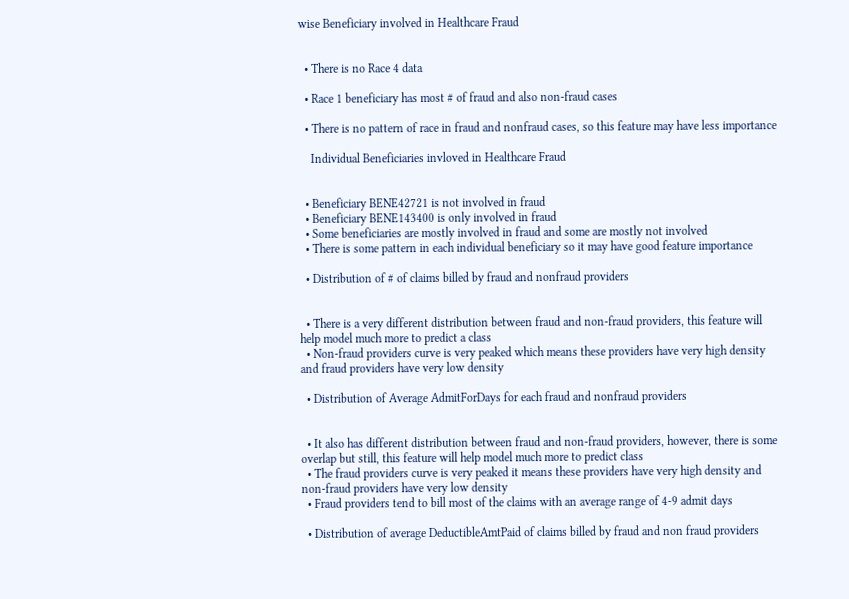wise Beneficiary involved in Healthcare Fraud


  • There is no Race 4 data

  • Race 1 beneficiary has most # of fraud and also non-fraud cases

  • There is no pattern of race in fraud and nonfraud cases, so this feature may have less importance

    Individual Beneficiaries invloved in Healthcare Fraud


  • Beneficiary BENE42721 is not involved in fraud
  • Beneficiary BENE143400 is only involved in fraud
  • Some beneficiaries are mostly involved in fraud and some are mostly not involved
  • There is some pattern in each individual beneficiary so it may have good feature importance

  • Distribution of # of claims billed by fraud and nonfraud providers


  • There is a very different distribution between fraud and non-fraud providers, this feature will help model much more to predict a class
  • Non-fraud providers curve is very peaked which means these providers have very high density and fraud providers have very low density

  • Distribution of Average AdmitForDays for each fraud and nonfraud providers


  • It also has different distribution between fraud and non-fraud providers, however, there is some overlap but still, this feature will help model much more to predict class
  • The fraud providers curve is very peaked it means these providers have very high density and non-fraud providers have very low density
  • Fraud providers tend to bill most of the claims with an average range of 4-9 admit days

  • Distribution of average DeductibleAmtPaid of claims billed by fraud and non fraud providers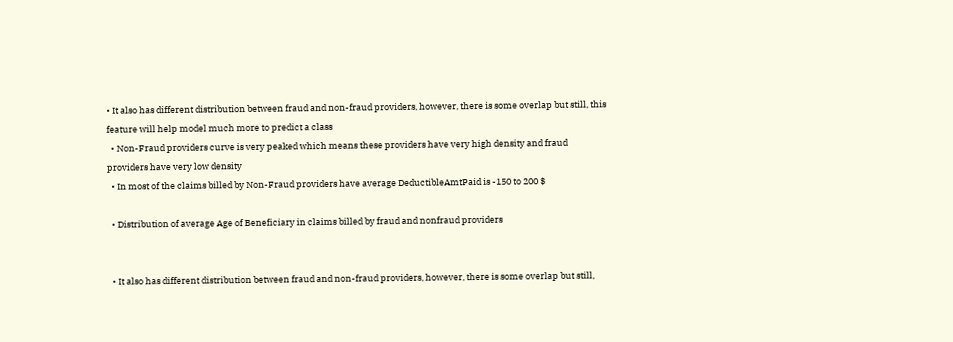• It also has different distribution between fraud and non-fraud providers, however, there is some overlap but still, this feature will help model much more to predict a class
  • Non-Fraud providers curve is very peaked which means these providers have very high density and fraud providers have very low density
  • In most of the claims billed by Non-Fraud providers have average DeductibleAmtPaid is -150 to 200 $

  • Distribution of average Age of Beneficiary in claims billed by fraud and nonfraud providers


  • It also has different distribution between fraud and non-fraud providers, however, there is some overlap but still,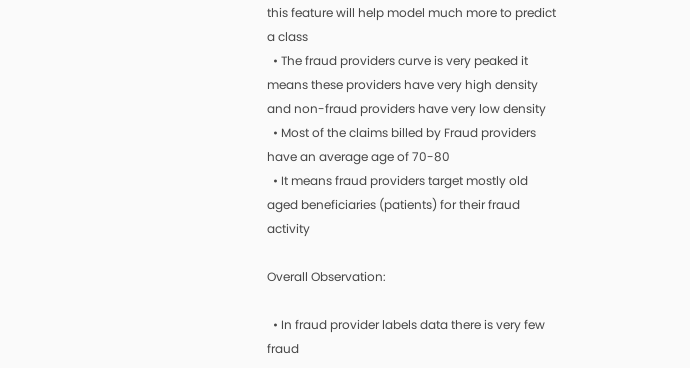this feature will help model much more to predict a class
  • The fraud providers curve is very peaked it means these providers have very high density and non-fraud providers have very low density
  • Most of the claims billed by Fraud providers have an average age of 70-80
  • It means fraud providers target mostly old aged beneficiaries (patients) for their fraud activity

Overall Observation:

  • In fraud provider labels data there is very few fraud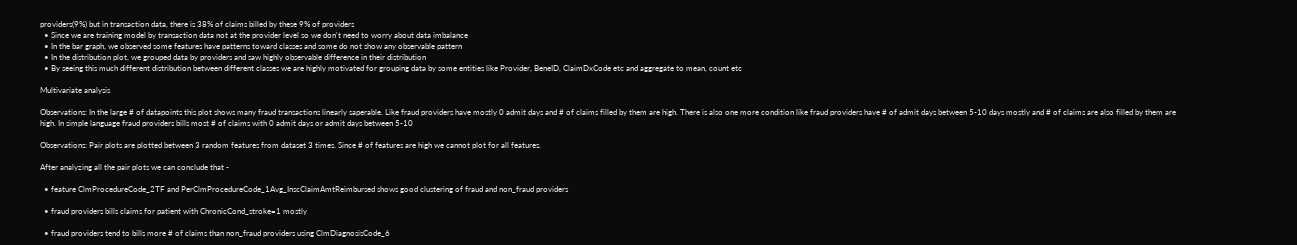providers(9%) but in transaction data, there is 38% of claims billed by these 9% of providers
  • Since we are training model by transaction data not at the provider level so we don't need to worry about data imbalance
  • In the bar graph, we observed some features have patterns toward classes and some do not show any observable pattern
  • In the distribution plot, we grouped data by providers and saw highly observable difference in their distribution
  • By seeing this much different distribution between different classes we are highly motivated for grouping data by some entities like Provider, BeneID, ClaimDxCode etc and aggregate to mean, count etc

Multivariate analysis

Observations: In the large # of datapoints this plot shows many fraud transactions linearly saperable. Like fraud providers have mostly 0 admit days and # of claims filled by them are high. There is also one more condition like fraud providers have # of admit days between 5-10 days mostly and # of claims are also filled by them are high. In simple language fraud providers bills most # of claims with 0 admit days or admit days between 5-10

Observations: Pair plots are plotted between 3 random features from dataset 3 times. Since # of features are high we cannot plot for all features.

After analyzing all the pair plots we can conclude that -

  • feature ClmProcedureCode_2TF and PerClmProcedureCode_1Avg_InscClaimAmtReimbursed shows good clustering of fraud and non_fraud providers

  • fraud providers bills claims for patient with ChronicCond_stroke=1 mostly

  • fraud providers tend to bills more # of claims than non_fraud providers using ClmDiagnosisCode_6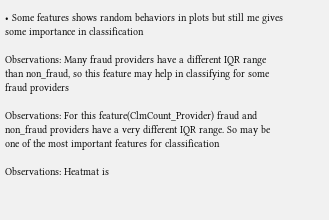• Some features shows random behaviors in plots but still me gives some importance in classification

Observations: Many fraud providers have a different IQR range than non_fraud, so this feature may help in classifying for some fraud providers

Observations: For this feature(ClmCount_Provider) fraud and non_fraud providers have a very different IQR range. So may be one of the most important features for classification

Observations: Heatmat is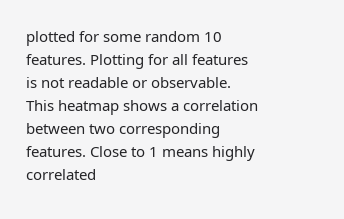plotted for some random 10 features. Plotting for all features is not readable or observable. This heatmap shows a correlation between two corresponding features. Close to 1 means highly correlated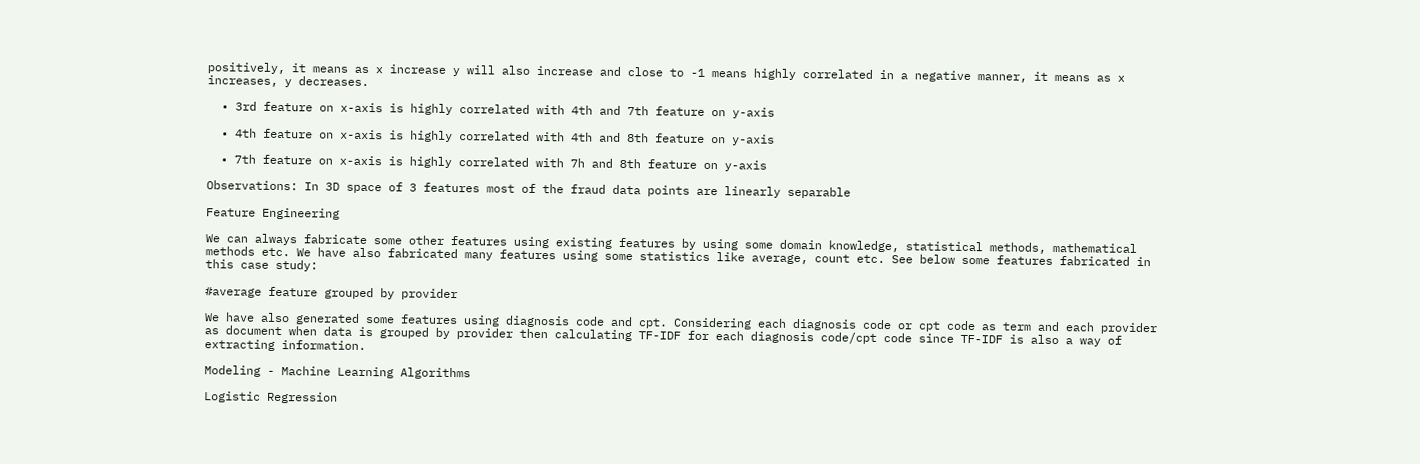positively, it means as x increase y will also increase and close to -1 means highly correlated in a negative manner, it means as x increases, y decreases.

  • 3rd feature on x-axis is highly correlated with 4th and 7th feature on y-axis

  • 4th feature on x-axis is highly correlated with 4th and 8th feature on y-axis

  • 7th feature on x-axis is highly correlated with 7h and 8th feature on y-axis

Observations: In 3D space of 3 features most of the fraud data points are linearly separable

Feature Engineering

We can always fabricate some other features using existing features by using some domain knowledge, statistical methods, mathematical methods etc. We have also fabricated many features using some statistics like average, count etc. See below some features fabricated in this case study:

#average feature grouped by provider

We have also generated some features using diagnosis code and cpt. Considering each diagnosis code or cpt code as term and each provider as document when data is grouped by provider then calculating TF-IDF for each diagnosis code/cpt code since TF-IDF is also a way of extracting information.

Modeling - Machine Learning Algorithms

Logistic Regression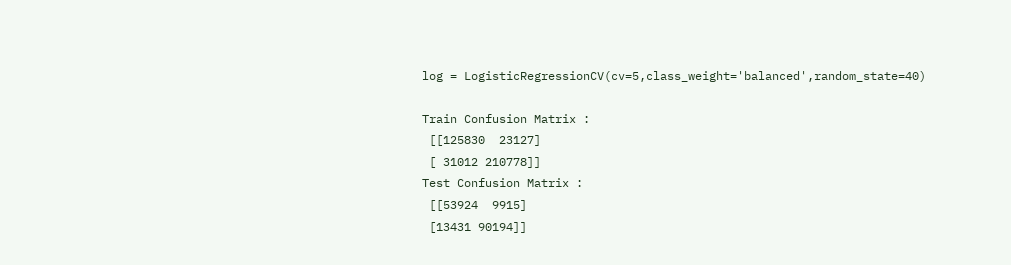log = LogisticRegressionCV(cv=5,class_weight='balanced',random_state=40)

Train Confusion Matrix :
 [[125830  23127]
 [ 31012 210778]]
Test Confusion Matrix :
 [[53924  9915]
 [13431 90194]]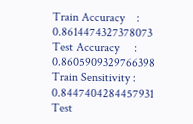Train Accuracy    :  0.8614474327378073
Test Accuracy     :  0.8605909329766398
Train Sensitivity :  0.8447404284457931
Test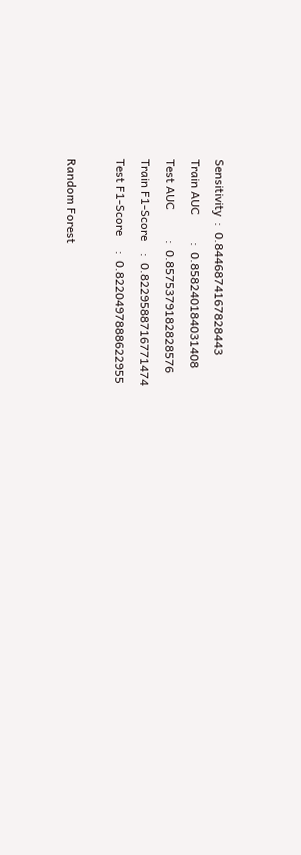Sensitivity  :  0.8446874167828443
Train AUC         :  0.858240184031408
Test AUC          :  0.8575379182828576
Train F1-Score    :  0.8229588716771474
Test F1-Score     :  0.8220497888622955

Random Forest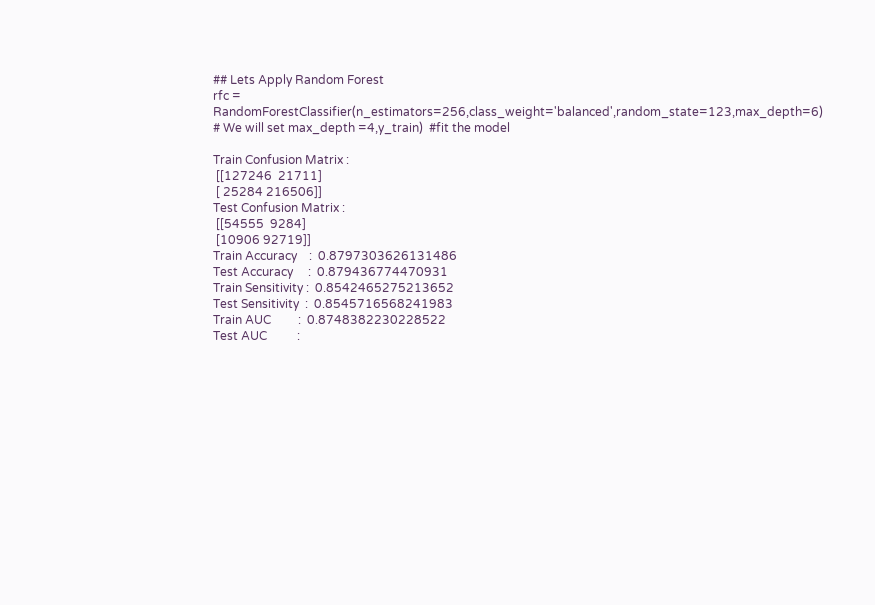## Lets Apply Random Forest
rfc = RandomForestClassifier(n_estimators=256,class_weight='balanced',random_state=123,max_depth=6)   # We will set max_depth =4,y_train)  #fit the model

Train Confusion Matrix :
 [[127246  21711]
 [ 25284 216506]]
Test Confusion Matrix :
 [[54555  9284]
 [10906 92719]]
Train Accuracy    :  0.8797303626131486
Test Accuracy     :  0.879436774470931
Train Sensitivity :  0.8542465275213652
Test Sensitivity  :  0.8545716568241983
Train AUC         :  0.8748382230228522
Test AUC          :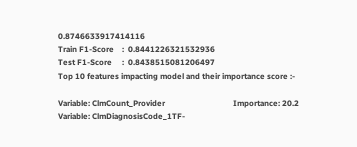0.8746633917414116
Train F1-Score    :  0.8441226321532936
Test F1-Score     :  0.8438515081206497
Top 10 features impacting model and their importance score :-

Variable: ClmCount_Provider                                  Importance: 20.2
Variable: ClmDiagnosisCode_1TF-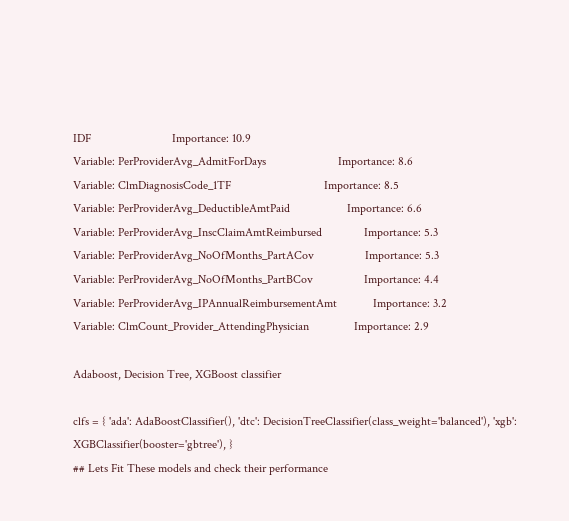IDF                           Importance: 10.9
Variable: PerProviderAvg_AdmitForDays                        Importance: 8.6
Variable: ClmDiagnosisCode_1TF                               Importance: 8.5
Variable: PerProviderAvg_DeductibleAmtPaid                   Importance: 6.6
Variable: PerProviderAvg_InscClaimAmtReimbursed              Importance: 5.3
Variable: PerProviderAvg_NoOfMonths_PartACov                 Importance: 5.3
Variable: PerProviderAvg_NoOfMonths_PartBCov                 Importance: 4.4
Variable: PerProviderAvg_IPAnnualReimbursementAmt            Importance: 3.2
Variable: ClmCount_Provider_AttendingPhysician               Importance: 2.9

Adaboost, Decision Tree, XGBoost classifier

clfs = { 'ada': AdaBoostClassifier(), 'dtc': DecisionTreeClassifier(class_weight='balanced'), 'xgb': XGBClassifier(booster='gbtree'), }
## Lets Fit These models and check their performance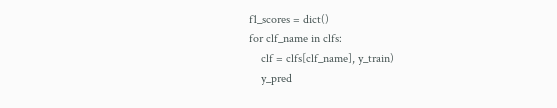f1_scores = dict()
for clf_name in clfs:
    clf = clfs[clf_name], y_train)
    y_pred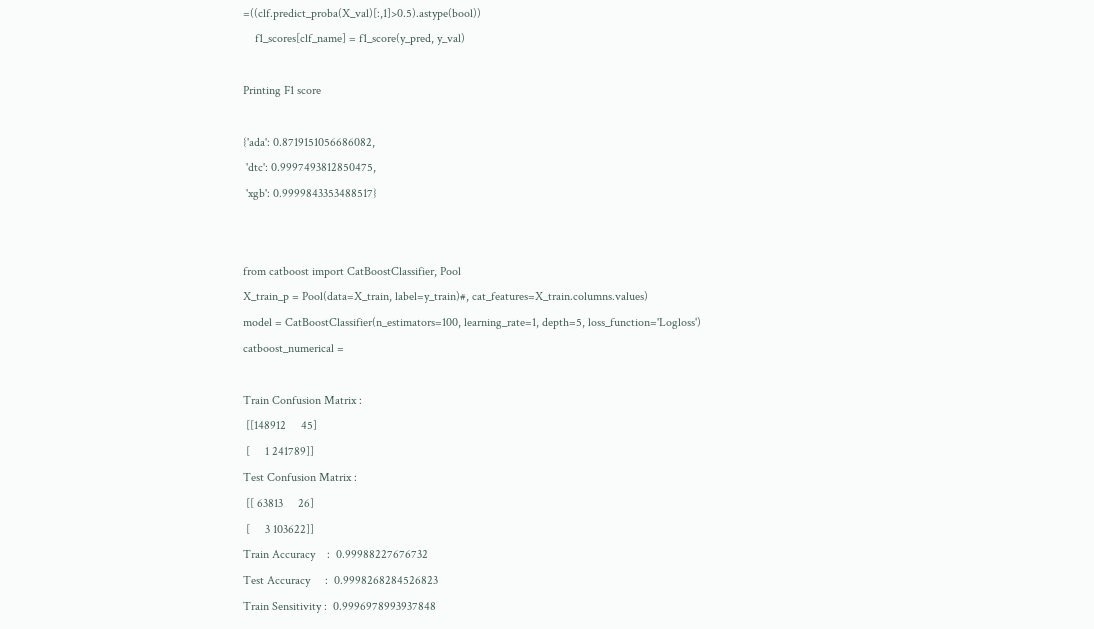=((clf.predict_proba(X_val)[:,1]>0.5).astype(bool))
    f1_scores[clf_name] = f1_score(y_pred, y_val)

Printing F1 score

{'ada': 0.8719151056686082,
 'dtc': 0.9997493812850475,
 'xgb': 0.9999843353488517}


from catboost import CatBoostClassifier, Pool
X_train_p = Pool(data=X_train, label=y_train)#, cat_features=X_train.columns.values)
model = CatBoostClassifier(n_estimators=100, learning_rate=1, depth=5, loss_function='Logloss')
catboost_numerical =

Train Confusion Matrix :
 [[148912     45]
 [     1 241789]]
Test Confusion Matrix :
 [[ 63813     26]
 [     3 103622]]
Train Accuracy    :  0.99988227676732
Test Accuracy     :  0.9998268284526823
Train Sensitivity :  0.9996978993937848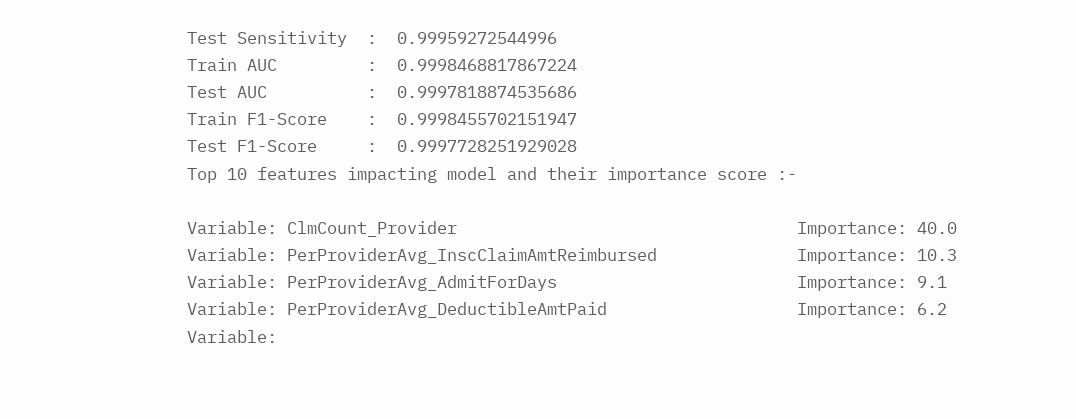Test Sensitivity  :  0.99959272544996
Train AUC         :  0.9998468817867224
Test AUC          :  0.9997818874535686
Train F1-Score    :  0.9998455702151947
Test F1-Score     :  0.9997728251929028
Top 10 features impacting model and their importance score :-

Variable: ClmCount_Provider                                  Importance: 40.0
Variable: PerProviderAvg_InscClaimAmtReimbursed              Importance: 10.3
Variable: PerProviderAvg_AdmitForDays                        Importance: 9.1
Variable: PerProviderAvg_DeductibleAmtPaid                   Importance: 6.2
Variable: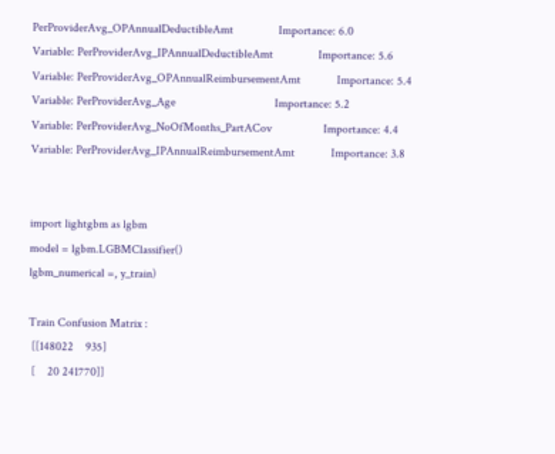PerProviderAvg_OPAnnualDeductibleAmt               Importance: 6.0
Variable: PerProviderAvg_IPAnnualDeductibleAmt               Importance: 5.6
Variable: PerProviderAvg_OPAnnualReimbursementAmt            Importance: 5.4
Variable: PerProviderAvg_Age                                 Importance: 5.2
Variable: PerProviderAvg_NoOfMonths_PartACov                 Importance: 4.4
Variable: PerProviderAvg_IPAnnualReimbursementAmt            Importance: 3.8


import lightgbm as lgbm
model = lgbm.LGBMClassifier()
lgbm_numerical =, y_train)

Train Confusion Matrix :
 [[148022    935]
 [    20 241770]]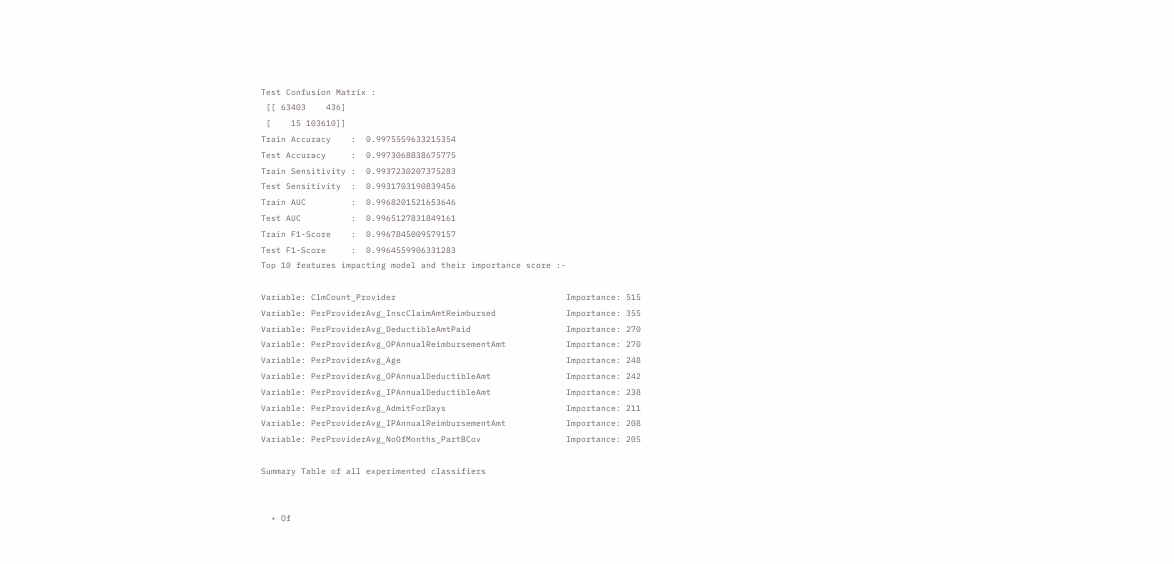Test Confusion Matrix :
 [[ 63403    436]
 [    15 103610]]
Train Accuracy    :  0.9975559633215354
Test Accuracy     :  0.9973068838675775
Train Sensitivity :  0.9937230207375283
Test Sensitivity  :  0.9931703190839456
Train AUC         :  0.9968201521653646
Test AUC          :  0.9965127831849161
Train F1-Score    :  0.9967845009579157
Test F1-Score     :  0.9964559906331283
Top 10 features impacting model and their importance score :-

Variable: ClmCount_Provider                                  Importance: 515
Variable: PerProviderAvg_InscClaimAmtReimbursed              Importance: 355
Variable: PerProviderAvg_DeductibleAmtPaid                   Importance: 270
Variable: PerProviderAvg_OPAnnualReimbursementAmt            Importance: 270
Variable: PerProviderAvg_Age                                 Importance: 248
Variable: PerProviderAvg_OPAnnualDeductibleAmt               Importance: 242
Variable: PerProviderAvg_IPAnnualDeductibleAmt               Importance: 238
Variable: PerProviderAvg_AdmitForDays                        Importance: 211
Variable: PerProviderAvg_IPAnnualReimbursementAmt            Importance: 208
Variable: PerProviderAvg_NoOfMonths_PartBCov                 Importance: 205

Summary Table of all experimented classifiers


  • Of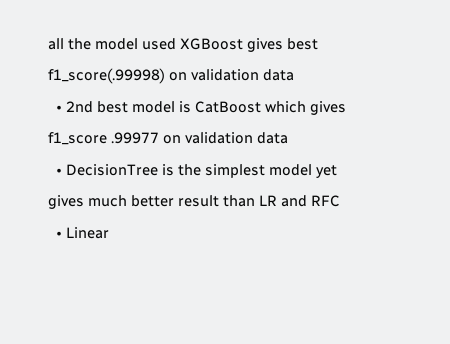all the model used XGBoost gives best f1_score(.99998) on validation data
  • 2nd best model is CatBoost which gives f1_score .99977 on validation data
  • DecisionTree is the simplest model yet gives much better result than LR and RFC
  • Linear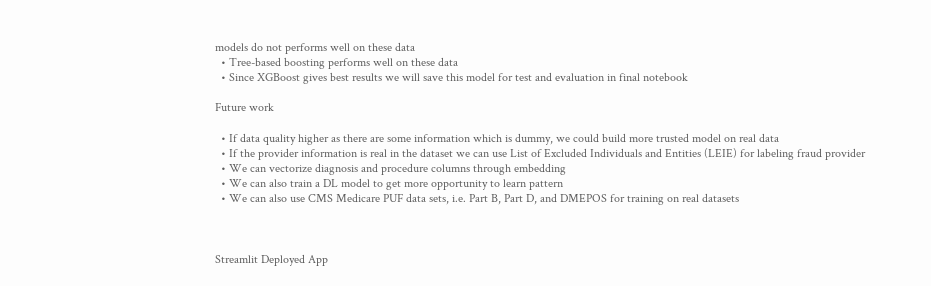models do not performs well on these data
  • Tree-based boosting performs well on these data
  • Since XGBoost gives best results we will save this model for test and evaluation in final notebook

Future work

  • If data quality higher as there are some information which is dummy, we could build more trusted model on real data
  • If the provider information is real in the dataset we can use List of Excluded Individuals and Entities (LEIE) for labeling fraud provider
  • We can vectorize diagnosis and procedure columns through embedding
  • We can also train a DL model to get more opportunity to learn pattern
  • We can also use CMS Medicare PUF data sets, i.e. Part B, Part D, and DMEPOS for training on real datasets



Streamlit Deployed App